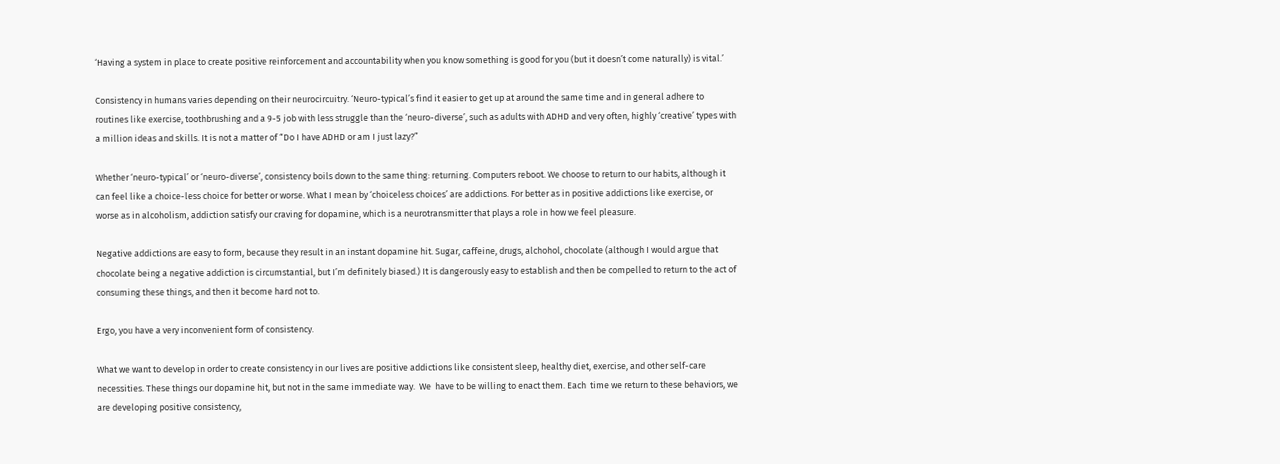‘Having a system in place to create positive reinforcement and accountability when you know something is good for you (but it doesn’t come naturally) is vital.’

Consistency in humans varies depending on their neurocircuitry. ‘Neuro-typical’s find it easier to get up at around the same time and in general adhere to routines like exercise, toothbrushing and a 9-5 job with less struggle than the ‘neuro-diverse’, such as adults with ADHD and very often, highly ‘creative’ types with a million ideas and skills. It is not a matter of “Do I have ADHD or am I just lazy?”

Whether ‘neuro-typical’ or ‘neuro-diverse’, consistency boils down to the same thing: returning. Computers reboot. We choose to return to our habits, although it can feel like a choice-less choice for better or worse. What I mean by ‘choiceless choices’ are addictions. For better as in positive addictions like exercise, or worse as in alcoholism, addiction satisfy our craving for dopamine, which is a neurotransmitter that plays a role in how we feel pleasure.

Negative addictions are easy to form, because they result in an instant dopamine hit. Sugar, caffeine, drugs, alchohol, chocolate (although I would argue that chocolate being a negative addiction is circumstantial, but I’m definitely biased.) It is dangerously easy to establish and then be compelled to return to the act of consuming these things, and then it become hard not to.

Ergo, you have a very inconvenient form of consistency.

What we want to develop in order to create consistency in our lives are positive addictions like consistent sleep, healthy diet, exercise, and other self-care necessities. These things our dopamine hit, but not in the same immediate way.  We  have to be willing to enact them. Each  time we return to these behaviors, we are developing positive consistency,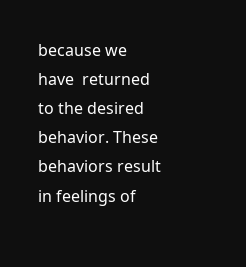because we have  returned to the desired behavior. These behaviors result in feelings of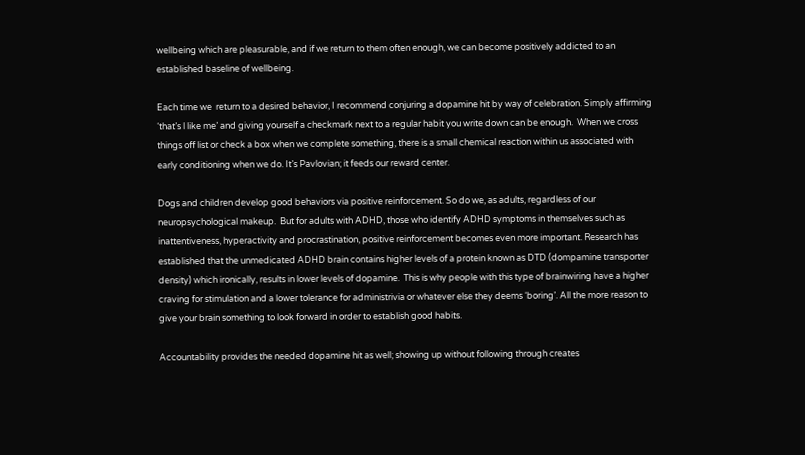wellbeing which are pleasurable, and if we return to them often enough, we can become positively addicted to an established baseline of wellbeing.

Each time we  return to a desired behavior, I recommend conjuring a dopamine hit by way of celebration. Simply affirming ‘that’s l like me’ and giving yourself a checkmark next to a regular habit you write down can be enough.  When we cross things off list or check a box when we complete something, there is a small chemical reaction within us associated with early conditioning when we do. It’s Pavlovian; it feeds our reward center.

Dogs and children develop good behaviors via positive reinforcement. So do we, as adults, regardless of our neuropsychological makeup.  But for adults with ADHD, those who identify ADHD symptoms in themselves such as inattentiveness, hyperactivity and procrastination, positive reinforcement becomes even more important. Research has established that the unmedicated ADHD brain contains higher levels of a protein known as DTD (dompamine transporter density) which ironically, results in lower levels of dopamine.  This is why people with this type of brainwiring have a higher craving for stimulation and a lower tolerance for administrivia or whatever else they deems ‘boring’. All the more reason to give your brain something to look forward in order to establish good habits.

Accountability provides the needed dopamine hit as well; showing up without following through creates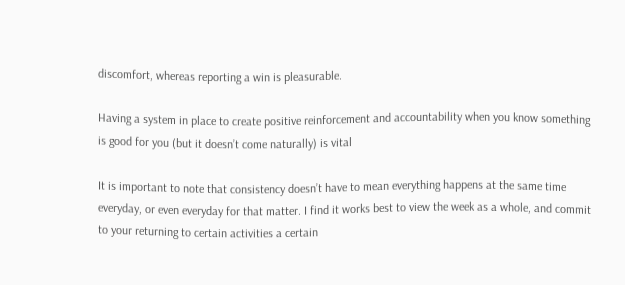discomfort, whereas reporting a win is pleasurable.

Having a system in place to create positive reinforcement and accountability when you know something is good for you (but it doesn’t come naturally) is vital

It is important to note that consistency doesn’t have to mean everything happens at the same time everyday, or even everyday for that matter. I find it works best to view the week as a whole, and commit to your returning to certain activities a certain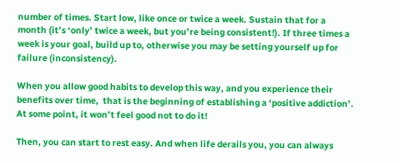number of times. Start low, like once or twice a week. Sustain that for a month (it’s ‘only’ twice a week, but you’re being consistent!). If three times a week is your goal, build up to, otherwise you may be setting yourself up for failure (inconsistency).

When you allow good habits to develop this way, and you experience their benefits over time,  that is the beginning of establishing a ‘positive addiction’. At some point, it won’t feel good not to do it!

Then, you can start to rest easy. And when life derails you, you can always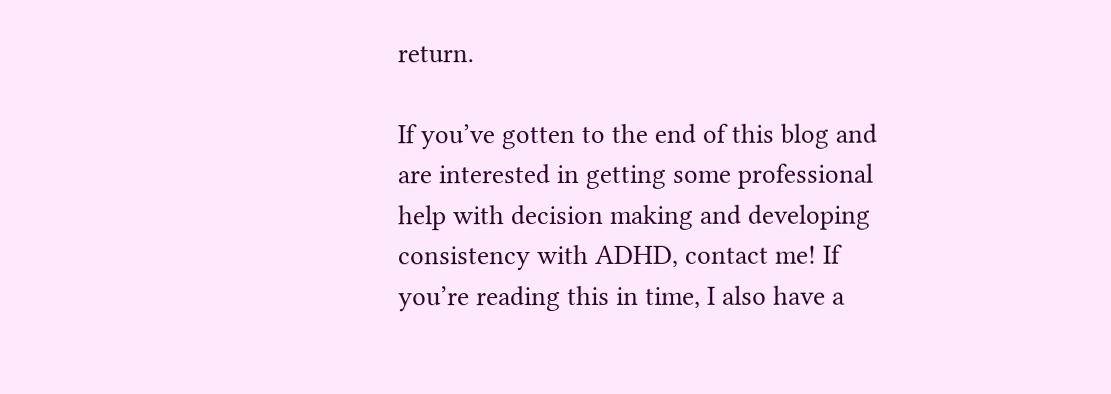return.

If you’ve gotten to the end of this blog and are interested in getting some professional help with decision making and developing consistency with ADHD, contact me! If you’re reading this in time, I also have a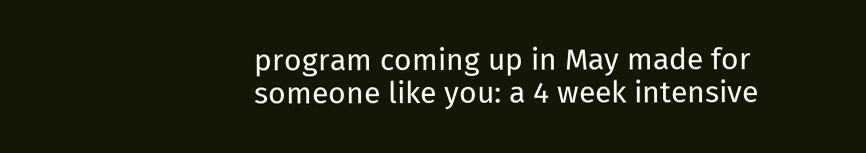program coming up in May made for someone like you: a 4 week intensive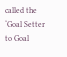called the ‘Goal Setter to Goal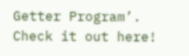Getter Program’. Check it out here!